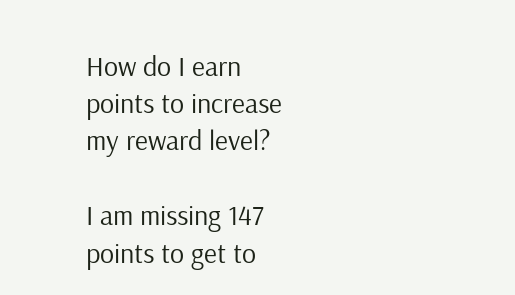How do I earn points to increase my reward level?

I am missing 147 points to get to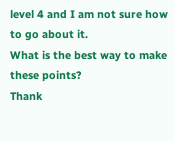level 4 and I am not sure how to go about it.
What is the best way to make these points?
Thank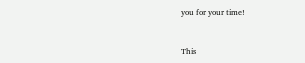you for your time!


This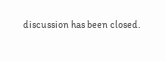discussion has been closed.